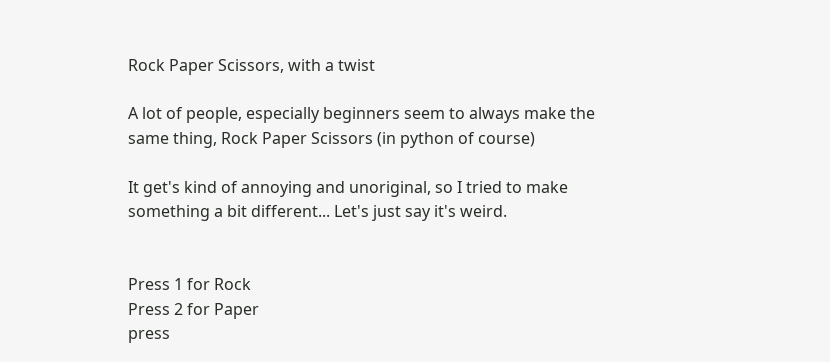Rock Paper Scissors, with a twist

A lot of people, especially beginners seem to always make the same thing, Rock Paper Scissors (in python of course)

It get's kind of annoying and unoriginal, so I tried to make something a bit different... Let's just say it's weird.


Press 1 for Rock
Press 2 for Paper
press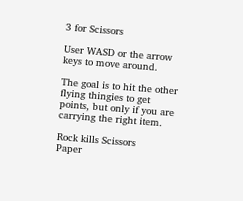3 for Scissors

User WASD or the arrow keys to move around.

The goal is to hit the other flying thingies to get points, but only if you are carrying the right item.

Rock kills Scissors
Paper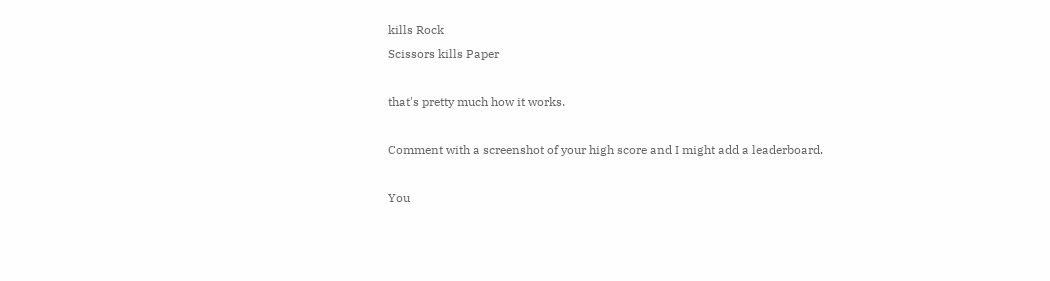kills Rock
Scissors kills Paper

that's pretty much how it works.

Comment with a screenshot of your high score and I might add a leaderboard.

You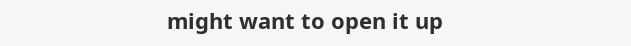might want to open it up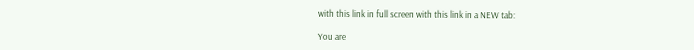with this link in full screen with this link in a NEW tab:

You are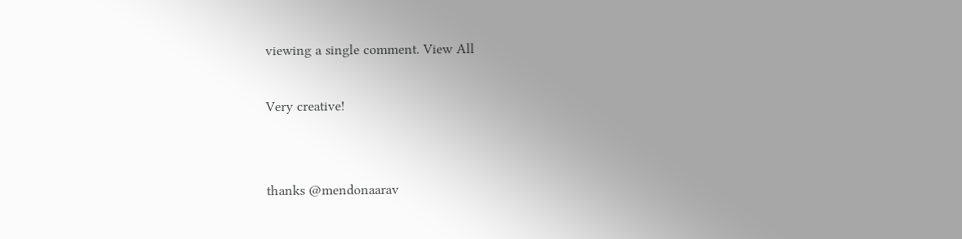viewing a single comment. View All

Very creative!


thanks @mendonaarav